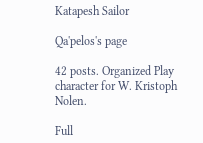Katapesh Sailor

Qa'pelos's page

42 posts. Organized Play character for W. Kristoph Nolen.

Full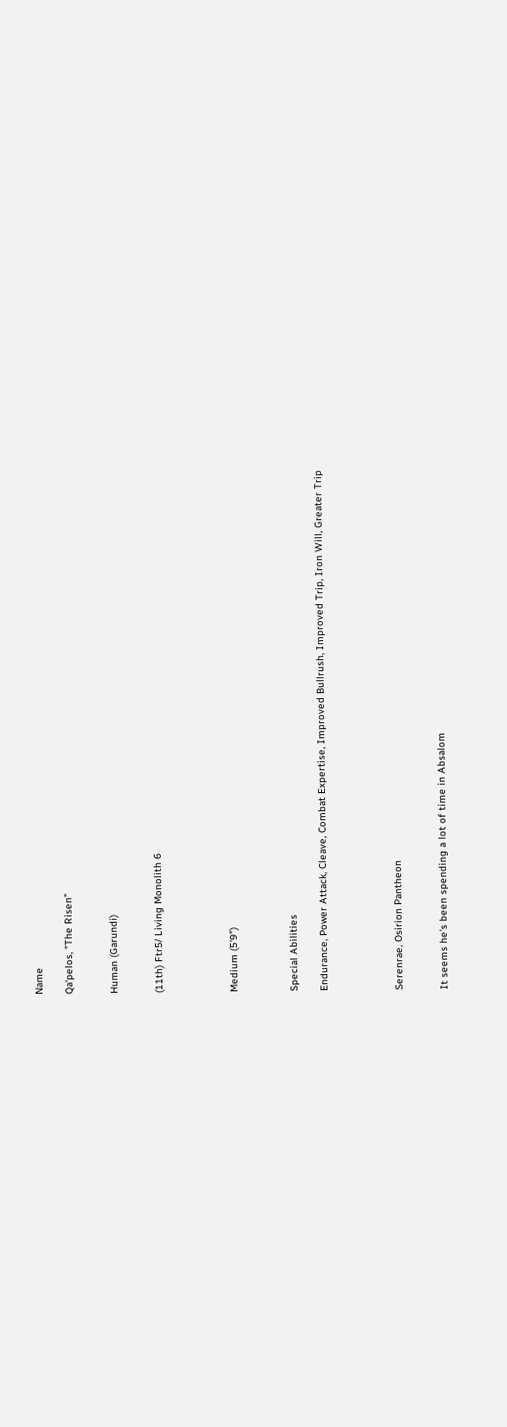Name

Qa'pelos, "The Risen"


Human (Garundi)


(11th) Ftr5/ Living Monolith 6




Medium (5'9")



Special Abilities

Endurance, Power Attack, Cleave, Combat Expertise, Improved Bullrush, Improved Trip, Iron Will, Greater Trip




Serenrae, Osirion Pantheon


It seems he's been spending a lot of time in Absalom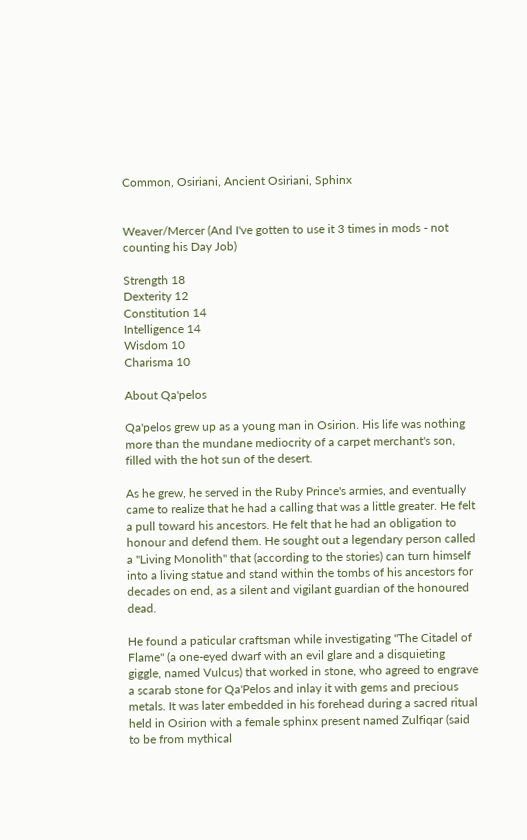Common, Osiriani, Ancient Osiriani, Sphinx


Weaver/Mercer (And I've gotten to use it 3 times in mods - not counting his Day Job)

Strength 18
Dexterity 12
Constitution 14
Intelligence 14
Wisdom 10
Charisma 10

About Qa'pelos

Qa'pelos grew up as a young man in Osirion. His life was nothing more than the mundane mediocrity of a carpet merchant's son, filled with the hot sun of the desert.

As he grew, he served in the Ruby Prince's armies, and eventually came to realize that he had a calling that was a little greater. He felt a pull toward his ancestors. He felt that he had an obligation to honour and defend them. He sought out a legendary person called a "Living Monolith" that (according to the stories) can turn himself into a living statue and stand within the tombs of his ancestors for decades on end, as a silent and vigilant guardian of the honoured dead.

He found a paticular craftsman while investigating "The Citadel of Flame" (a one-eyed dwarf with an evil glare and a disquieting giggle, named Vulcus) that worked in stone, who agreed to engrave a scarab stone for Qa'Pelos and inlay it with gems and precious metals. It was later embedded in his forehead during a sacred ritual held in Osirion with a female sphinx present named Zulfiqar (said to be from mythical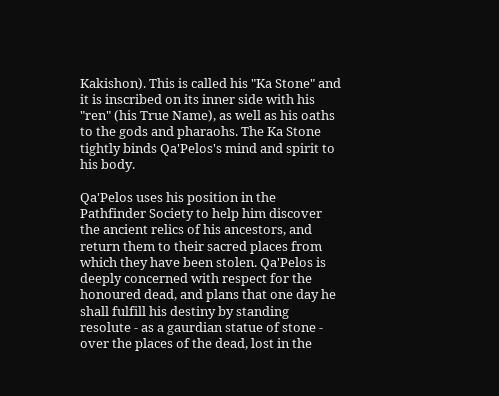Kakishon). This is called his "Ka Stone" and it is inscribed on its inner side with his "ren" (his True Name), as well as his oaths to the gods and pharaohs. The Ka Stone tightly binds Qa'Pelos's mind and spirit to his body.

Qa'Pelos uses his position in the Pathfinder Society to help him discover the ancient relics of his ancestors, and return them to their sacred places from which they have been stolen. Qa'Pelos is deeply concerned with respect for the honoured dead, and plans that one day he shall fulfill his destiny by standing resolute - as a gaurdian statue of stone - over the places of the dead, lost in the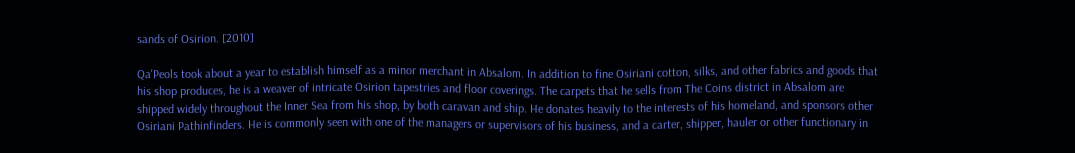sands of Osirion. [2010]

Qa'Peols took about a year to establish himself as a minor merchant in Absalom. In addition to fine Osiriani cotton, silks, and other fabrics and goods that his shop produces, he is a weaver of intricate Osirion tapestries and floor coverings. The carpets that he sells from The Coins district in Absalom are shipped widely throughout the Inner Sea from his shop, by both caravan and ship. He donates heavily to the interests of his homeland, and sponsors other Osiriani Pathinfinders. He is commonly seen with one of the managers or supervisors of his business, and a carter, shipper, hauler or other functionary in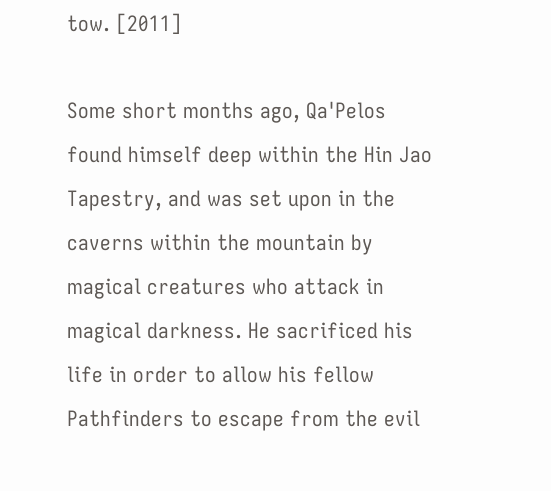tow. [2011]

Some short months ago, Qa'Pelos found himself deep within the Hin Jao Tapestry, and was set upon in the caverns within the mountain by magical creatures who attack in magical darkness. He sacrificed his life in order to allow his fellow Pathfinders to escape from the evil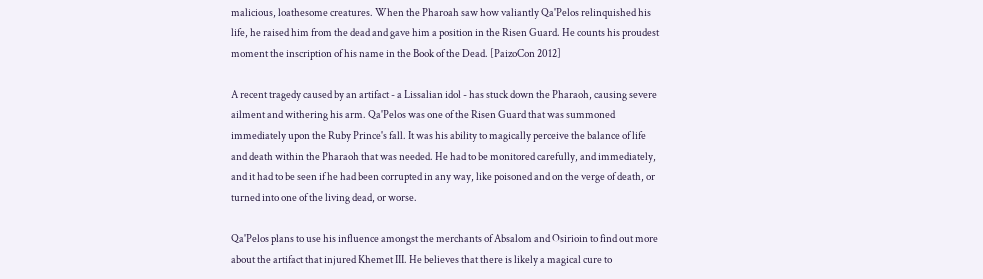malicious, loathesome creatures. When the Pharoah saw how valiantly Qa'Pelos relinquished his life, he raised him from the dead and gave him a position in the Risen Guard. He counts his proudest moment the inscription of his name in the Book of the Dead. [PaizoCon 2012]

A recent tragedy caused by an artifact - a Lissalian idol - has stuck down the Pharaoh, causing severe ailment and withering his arm. Qa'Pelos was one of the Risen Guard that was summoned immediately upon the Ruby Prince's fall. It was his ability to magically perceive the balance of life and death within the Pharaoh that was needed. He had to be monitored carefully, and immediately, and it had to be seen if he had been corrupted in any way, like poisoned and on the verge of death, or turned into one of the living dead, or worse.

Qa'Pelos plans to use his influence amongst the merchants of Absalom and Osirioin to find out more about the artifact that injured Khemet III. He believes that there is likely a magical cure to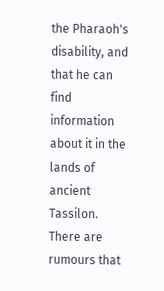the Pharaoh's disability, and that he can find information about it in the lands of ancient Tassilon. There are rumours that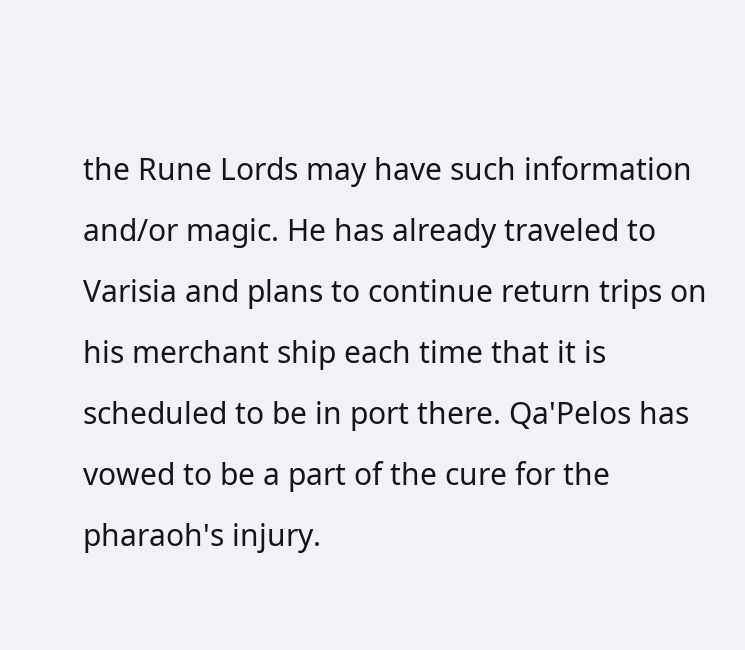the Rune Lords may have such information and/or magic. He has already traveled to Varisia and plans to continue return trips on his merchant ship each time that it is scheduled to be in port there. Qa'Pelos has vowed to be a part of the cure for the pharaoh's injury.